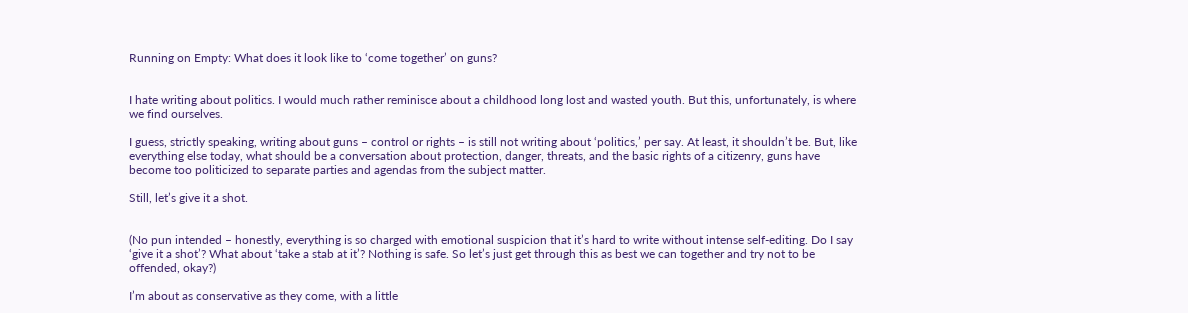Running on Empty: What does it look like to ‘come together’ on guns?


I hate writing about politics. I would much rather reminisce about a childhood long lost and wasted youth. But this, unfortunately, is where we find ourselves.

I guess, strictly speaking, writing about guns – control or rights – is still not writing about ‘politics,’ per say. At least, it shouldn’t be. But, like everything else today, what should be a conversation about protection, danger, threats, and the basic rights of a citizenry, guns have become too politicized to separate parties and agendas from the subject matter.

Still, let’s give it a shot.


(No pun intended – honestly, everything is so charged with emotional suspicion that it’s hard to write without intense self-editing. Do I say ‘give it a shot’? What about ‘take a stab at it’? Nothing is safe. So let’s just get through this as best we can together and try not to be offended, okay?)

I’m about as conservative as they come, with a little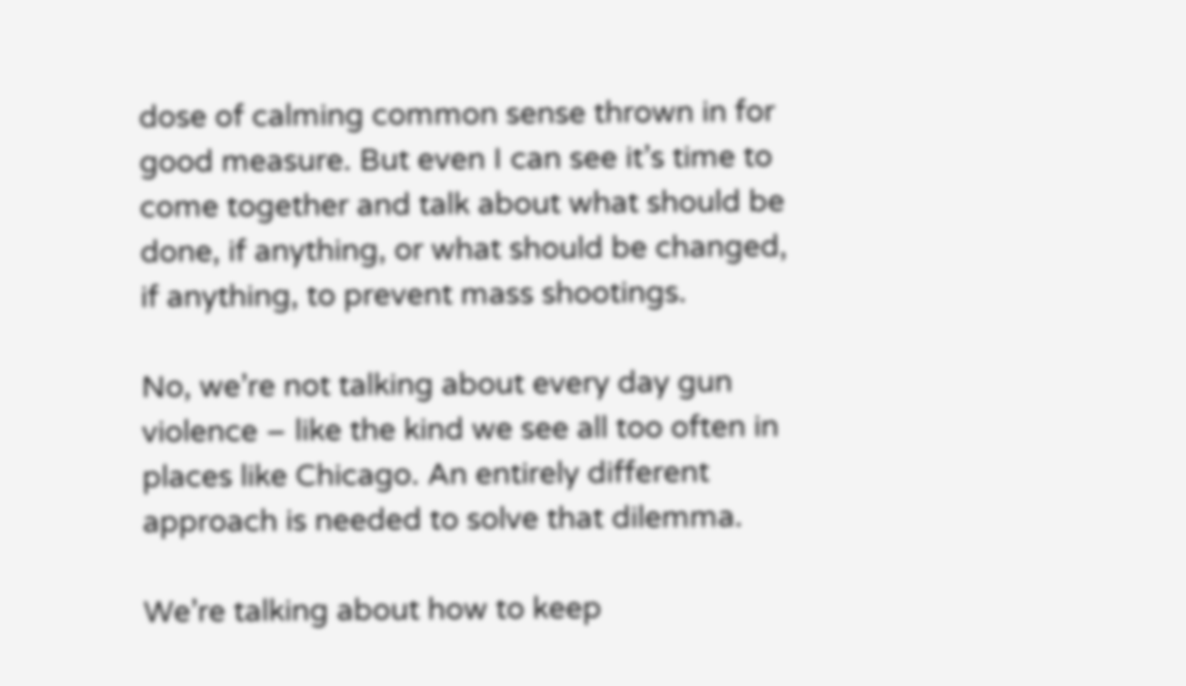dose of calming common sense thrown in for good measure. But even I can see it’s time to come together and talk about what should be done, if anything, or what should be changed, if anything, to prevent mass shootings.

No, we’re not talking about every day gun violence – like the kind we see all too often in places like Chicago. An entirely different approach is needed to solve that dilemma.

We’re talking about how to keep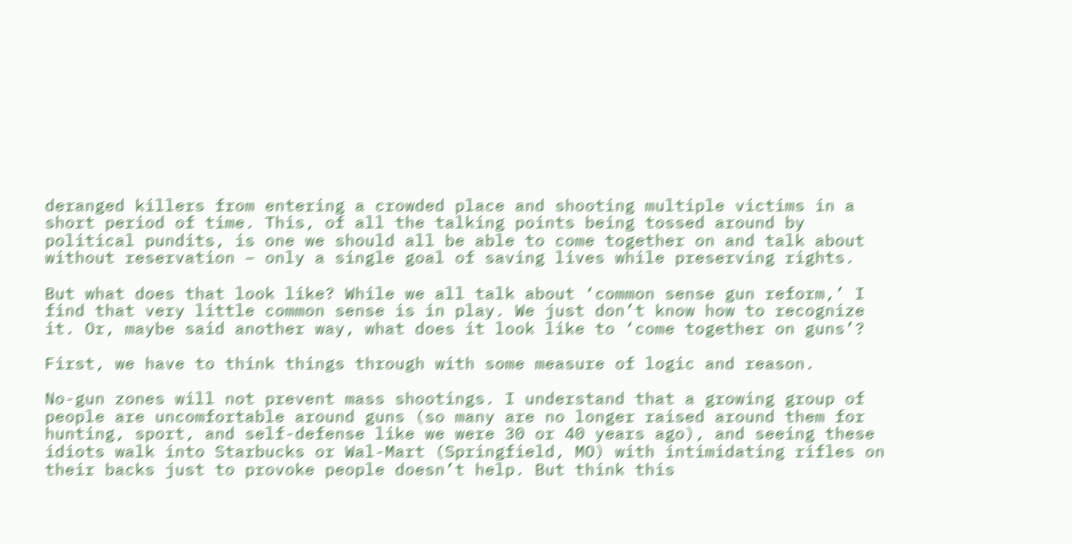deranged killers from entering a crowded place and shooting multiple victims in a short period of time. This, of all the talking points being tossed around by political pundits, is one we should all be able to come together on and talk about without reservation – only a single goal of saving lives while preserving rights.

But what does that look like? While we all talk about ‘common sense gun reform,’ I find that very little common sense is in play. We just don’t know how to recognize it. Or, maybe said another way, what does it look like to ‘come together on guns’?

First, we have to think things through with some measure of logic and reason.

No-gun zones will not prevent mass shootings. I understand that a growing group of people are uncomfortable around guns (so many are no longer raised around them for hunting, sport, and self-defense like we were 30 or 40 years ago), and seeing these idiots walk into Starbucks or Wal-Mart (Springfield, MO) with intimidating rifles on their backs just to provoke people doesn’t help. But think this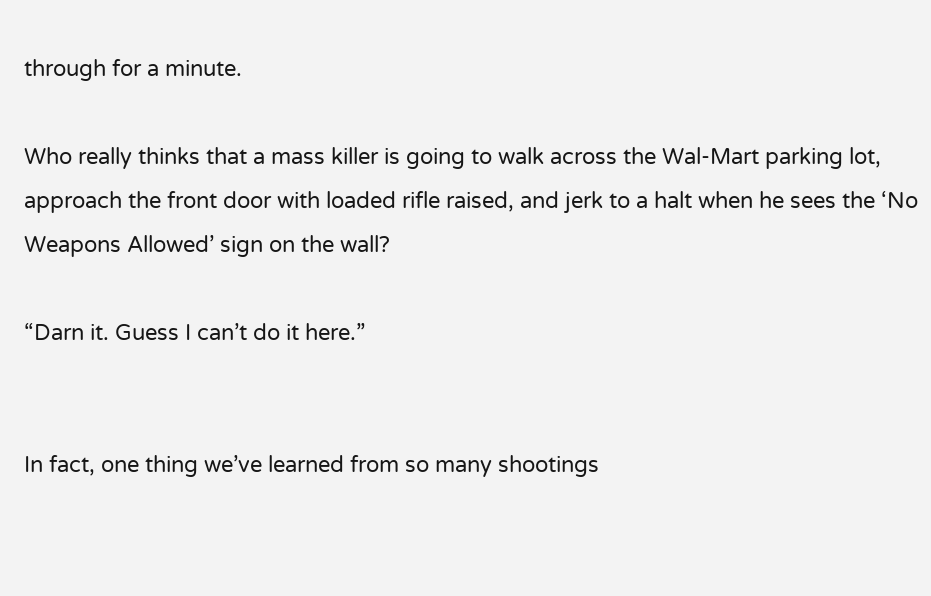through for a minute.

Who really thinks that a mass killer is going to walk across the Wal-Mart parking lot, approach the front door with loaded rifle raised, and jerk to a halt when he sees the ‘No Weapons Allowed’ sign on the wall?

“Darn it. Guess I can’t do it here.”


In fact, one thing we’ve learned from so many shootings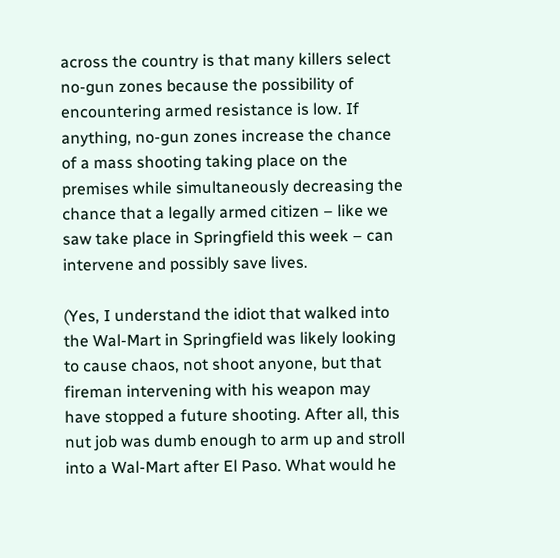across the country is that many killers select no-gun zones because the possibility of encountering armed resistance is low. If anything, no-gun zones increase the chance of a mass shooting taking place on the premises while simultaneously decreasing the chance that a legally armed citizen – like we saw take place in Springfield this week – can intervene and possibly save lives.

(Yes, I understand the idiot that walked into the Wal-Mart in Springfield was likely looking to cause chaos, not shoot anyone, but that fireman intervening with his weapon may have stopped a future shooting. After all, this nut job was dumb enough to arm up and stroll into a Wal-Mart after El Paso. What would he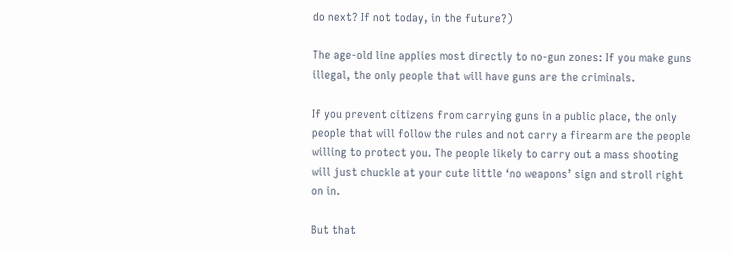do next? If not today, in the future?)

The age-old line applies most directly to no-gun zones: If you make guns illegal, the only people that will have guns are the criminals.

If you prevent citizens from carrying guns in a public place, the only people that will follow the rules and not carry a firearm are the people willing to protect you. The people likely to carry out a mass shooting will just chuckle at your cute little ‘no weapons’ sign and stroll right on in.

But that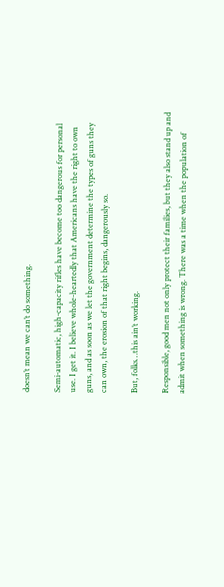doesn’t mean we can’t do something.

Semi-automatic, high-capacity rifles have become too dangerous for personal use. I get it. I believe whole-heartedly that Americans have the right to own guns, and as soon as we let the government determine the types of guns they can own, the erosion of that right begins, dangerously so.

But, folks…this ain’t working.

Responsible, good men not only protect their families, but they also stand up and admit when something is wrong. There was a time when the population of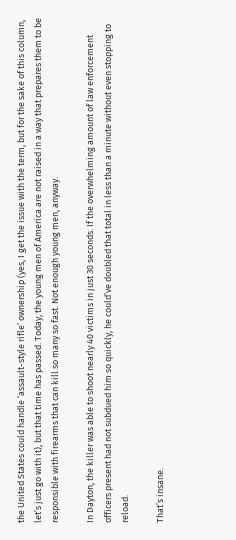the United States could handle ‘assault-style rifle’ ownership (yes, I get the issue with the term, but for the sake of this column, let’s just go with it), but that time has passed. Today, the young men of America are not raised in a way that prepares them to be responsible with firearms that can kill so many so fast. Not enough young men, anyway.

In Dayton, the killer was able to shoot nearly 40 victims in just 30 seconds. If the overwhelming amount of law enforcement officers present had not subdued him so quickly, he could’ve doubled that total in less than a minute without even stopping to reload.

That’s insane.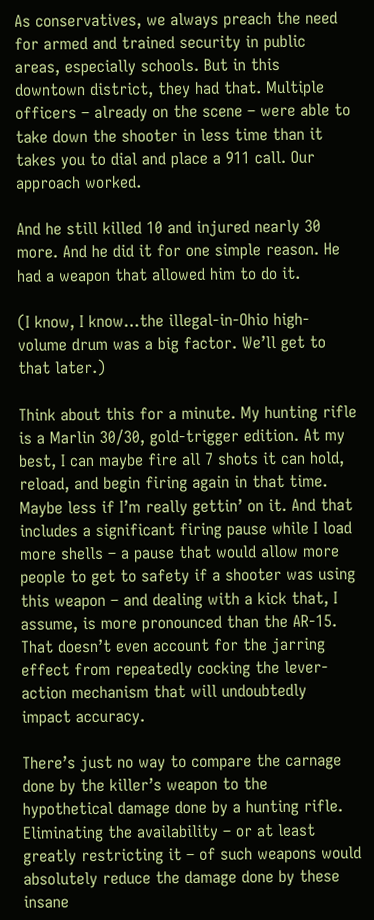As conservatives, we always preach the need for armed and trained security in public areas, especially schools. But in this downtown district, they had that. Multiple officers – already on the scene – were able to take down the shooter in less time than it takes you to dial and place a 911 call. Our approach worked.

And he still killed 10 and injured nearly 30 more. And he did it for one simple reason. He had a weapon that allowed him to do it.

(I know, I know…the illegal-in-Ohio high-volume drum was a big factor. We’ll get to that later.)

Think about this for a minute. My hunting rifle is a Marlin 30/30, gold-trigger edition. At my best, I can maybe fire all 7 shots it can hold, reload, and begin firing again in that time. Maybe less if I’m really gettin’ on it. And that includes a significant firing pause while I load more shells – a pause that would allow more people to get to safety if a shooter was using this weapon – and dealing with a kick that, I assume, is more pronounced than the AR-15. That doesn’t even account for the jarring effect from repeatedly cocking the lever-action mechanism that will undoubtedly impact accuracy.

There’s just no way to compare the carnage done by the killer’s weapon to the hypothetical damage done by a hunting rifle. Eliminating the availability – or at least greatly restricting it – of such weapons would absolutely reduce the damage done by these insane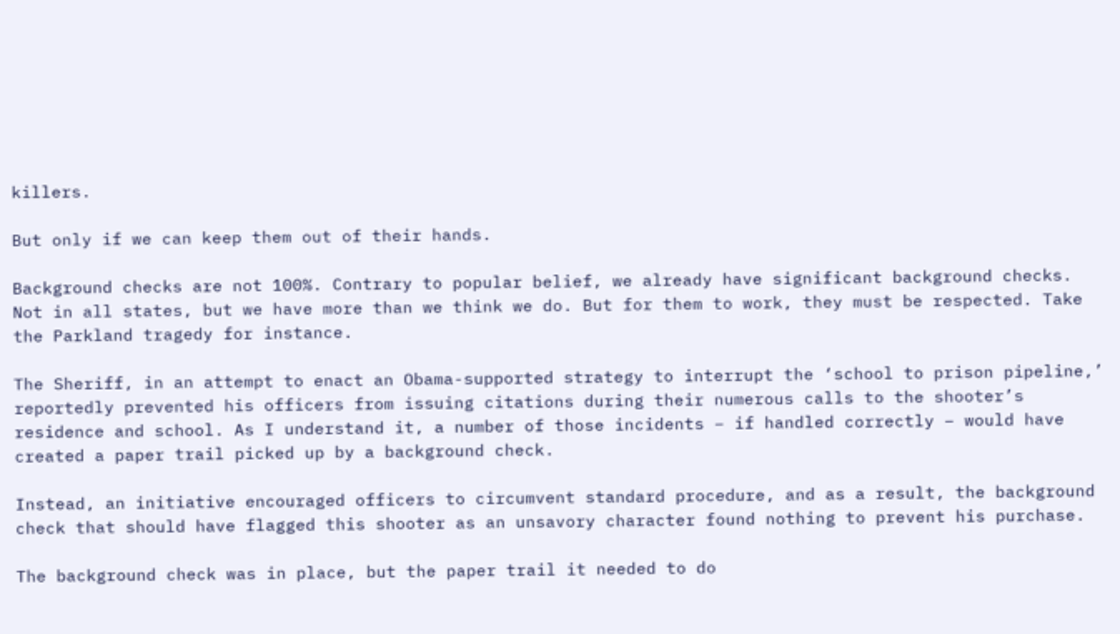killers.

But only if we can keep them out of their hands.

Background checks are not 100%. Contrary to popular belief, we already have significant background checks. Not in all states, but we have more than we think we do. But for them to work, they must be respected. Take the Parkland tragedy for instance.

The Sheriff, in an attempt to enact an Obama-supported strategy to interrupt the ‘school to prison pipeline,’ reportedly prevented his officers from issuing citations during their numerous calls to the shooter’s residence and school. As I understand it, a number of those incidents – if handled correctly – would have created a paper trail picked up by a background check.

Instead, an initiative encouraged officers to circumvent standard procedure, and as a result, the background check that should have flagged this shooter as an unsavory character found nothing to prevent his purchase.

The background check was in place, but the paper trail it needed to do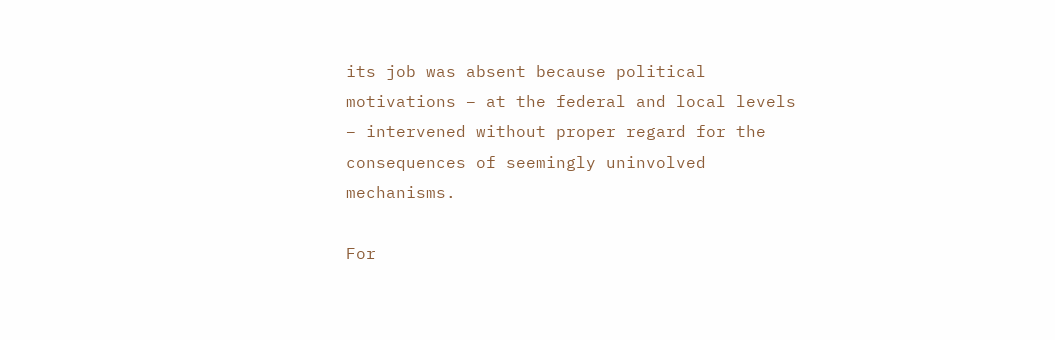its job was absent because political motivations – at the federal and local levels – intervened without proper regard for the consequences of seemingly uninvolved mechanisms.

For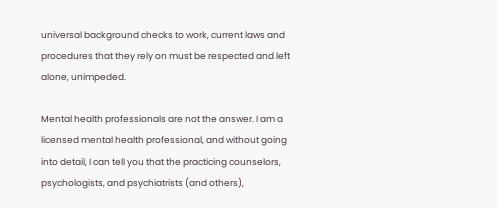universal background checks to work, current laws and procedures that they rely on must be respected and left alone, unimpeded.

Mental health professionals are not the answer. I am a licensed mental health professional, and without going into detail, I can tell you that the practicing counselors, psychologists, and psychiatrists (and others),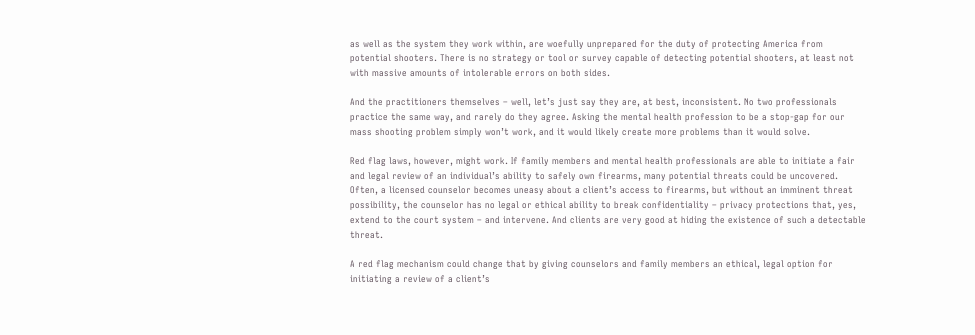as well as the system they work within, are woefully unprepared for the duty of protecting America from potential shooters. There is no strategy or tool or survey capable of detecting potential shooters, at least not with massive amounts of intolerable errors on both sides.

And the practitioners themselves – well, let’s just say they are, at best, inconsistent. No two professionals practice the same way, and rarely do they agree. Asking the mental health profession to be a stop-gap for our mass shooting problem simply won’t work, and it would likely create more problems than it would solve.

Red flag laws, however, might work. If family members and mental health professionals are able to initiate a fair and legal review of an individual’s ability to safely own firearms, many potential threats could be uncovered. Often, a licensed counselor becomes uneasy about a client’s access to firearms, but without an imminent threat possibility, the counselor has no legal or ethical ability to break confidentiality – privacy protections that, yes, extend to the court system – and intervene. And clients are very good at hiding the existence of such a detectable threat.

A red flag mechanism could change that by giving counselors and family members an ethical, legal option for initiating a review of a client’s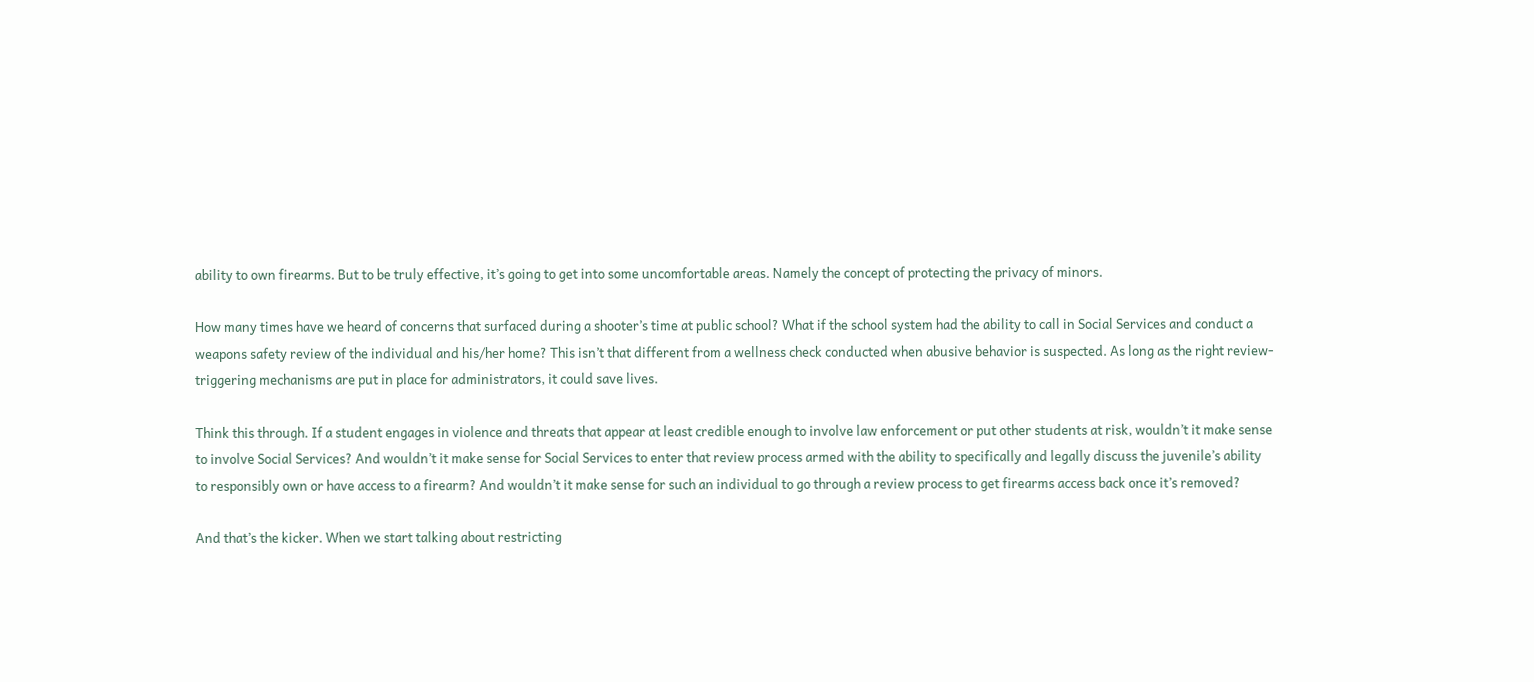ability to own firearms. But to be truly effective, it’s going to get into some uncomfortable areas. Namely the concept of protecting the privacy of minors.

How many times have we heard of concerns that surfaced during a shooter’s time at public school? What if the school system had the ability to call in Social Services and conduct a weapons safety review of the individual and his/her home? This isn’t that different from a wellness check conducted when abusive behavior is suspected. As long as the right review-triggering mechanisms are put in place for administrators, it could save lives.

Think this through. If a student engages in violence and threats that appear at least credible enough to involve law enforcement or put other students at risk, wouldn’t it make sense to involve Social Services? And wouldn’t it make sense for Social Services to enter that review process armed with the ability to specifically and legally discuss the juvenile’s ability to responsibly own or have access to a firearm? And wouldn’t it make sense for such an individual to go through a review process to get firearms access back once it’s removed?

And that’s the kicker. When we start talking about restricting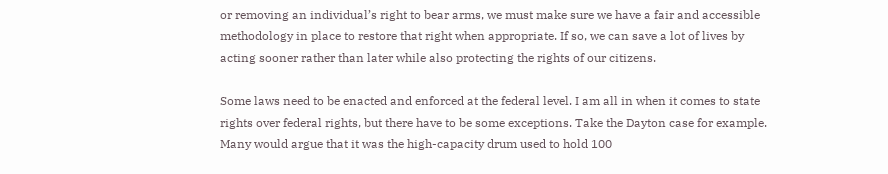or removing an individual’s right to bear arms, we must make sure we have a fair and accessible methodology in place to restore that right when appropriate. If so, we can save a lot of lives by acting sooner rather than later while also protecting the rights of our citizens.

Some laws need to be enacted and enforced at the federal level. I am all in when it comes to state rights over federal rights, but there have to be some exceptions. Take the Dayton case for example. Many would argue that it was the high-capacity drum used to hold 100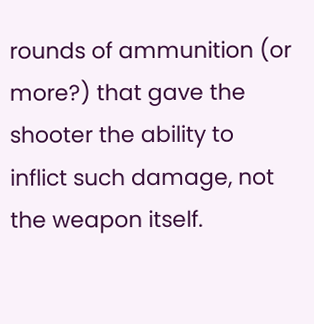rounds of ammunition (or more?) that gave the shooter the ability to inflict such damage, not the weapon itself.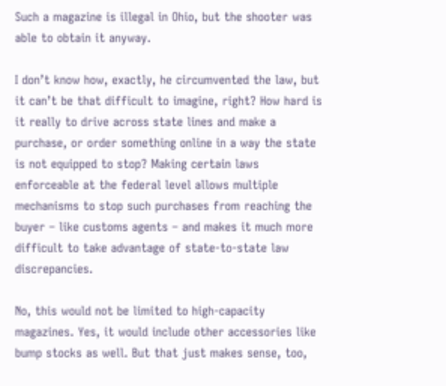Such a magazine is illegal in Ohio, but the shooter was able to obtain it anyway.

I don’t know how, exactly, he circumvented the law, but it can’t be that difficult to imagine, right? How hard is it really to drive across state lines and make a purchase, or order something online in a way the state is not equipped to stop? Making certain laws enforceable at the federal level allows multiple mechanisms to stop such purchases from reaching the buyer – like customs agents – and makes it much more difficult to take advantage of state-to-state law discrepancies.

No, this would not be limited to high-capacity magazines. Yes, it would include other accessories like bump stocks as well. But that just makes sense, too,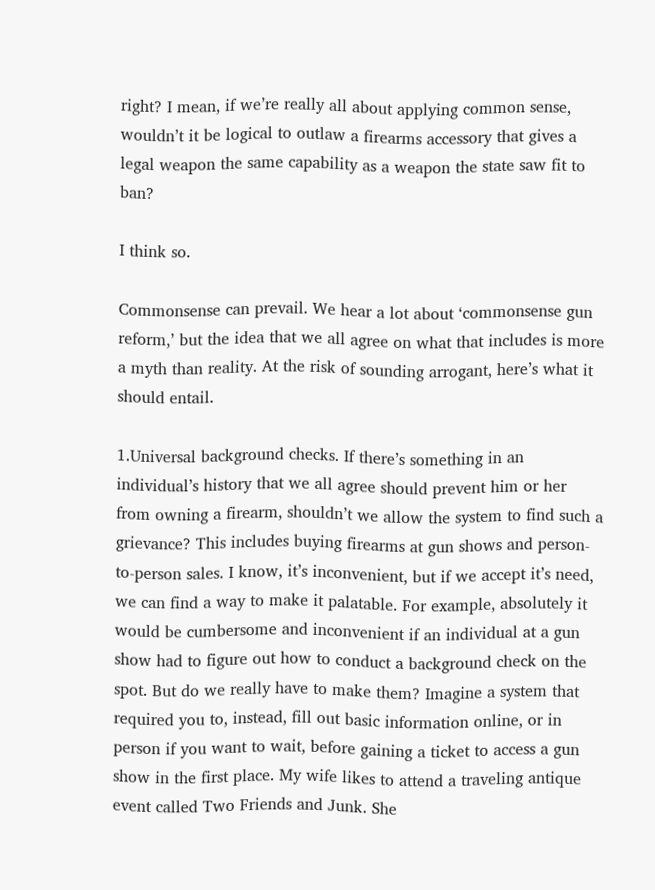right? I mean, if we’re really all about applying common sense, wouldn’t it be logical to outlaw a firearms accessory that gives a legal weapon the same capability as a weapon the state saw fit to ban?

I think so.

Commonsense can prevail. We hear a lot about ‘commonsense gun reform,’ but the idea that we all agree on what that includes is more a myth than reality. At the risk of sounding arrogant, here’s what it should entail.

1.Universal background checks. If there’s something in an individual’s history that we all agree should prevent him or her from owning a firearm, shouldn’t we allow the system to find such a grievance? This includes buying firearms at gun shows and person-to-person sales. I know, it’s inconvenient, but if we accept it’s need, we can find a way to make it palatable. For example, absolutely it would be cumbersome and inconvenient if an individual at a gun show had to figure out how to conduct a background check on the spot. But do we really have to make them? Imagine a system that required you to, instead, fill out basic information online, or in person if you want to wait, before gaining a ticket to access a gun show in the first place. My wife likes to attend a traveling antique event called Two Friends and Junk. She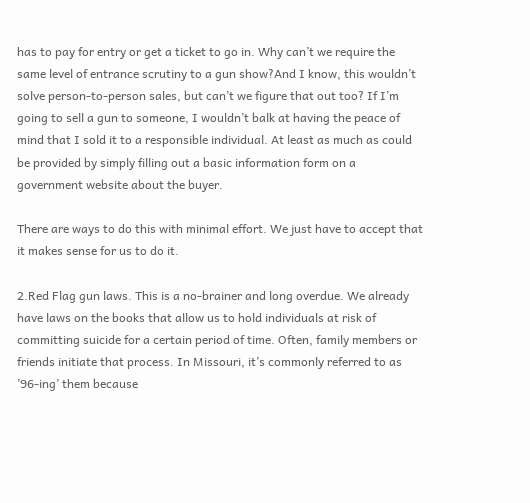has to pay for entry or get a ticket to go in. Why can’t we require the same level of entrance scrutiny to a gun show?And I know, this wouldn’t solve person-to-person sales, but can’t we figure that out too? If I’m going to sell a gun to someone, I wouldn’t balk at having the peace of mind that I sold it to a responsible individual. At least as much as could be provided by simply filling out a basic information form on a government website about the buyer.

There are ways to do this with minimal effort. We just have to accept that it makes sense for us to do it.

2.Red Flag gun laws. This is a no-brainer and long overdue. We already have laws on the books that allow us to hold individuals at risk of committing suicide for a certain period of time. Often, family members or friends initiate that process. In Missouri, it’s commonly referred to as ’96-ing’ them because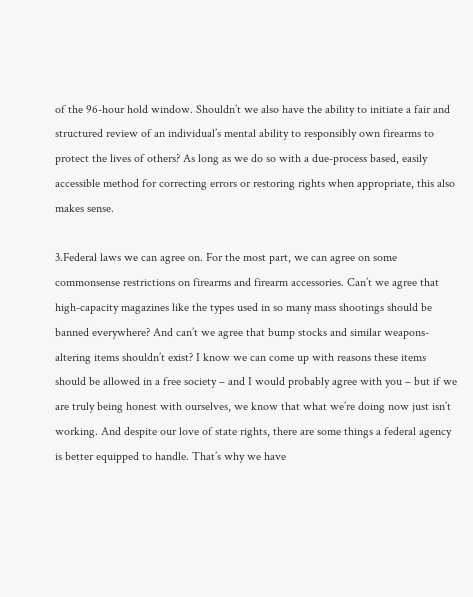of the 96-hour hold window. Shouldn’t we also have the ability to initiate a fair and structured review of an individual’s mental ability to responsibly own firearms to protect the lives of others? As long as we do so with a due-process based, easily accessible method for correcting errors or restoring rights when appropriate, this also makes sense.

3.Federal laws we can agree on. For the most part, we can agree on some commonsense restrictions on firearms and firearm accessories. Can’t we agree that high-capacity magazines like the types used in so many mass shootings should be banned everywhere? And can’t we agree that bump stocks and similar weapons-altering items shouldn’t exist? I know we can come up with reasons these items should be allowed in a free society – and I would probably agree with you – but if we are truly being honest with ourselves, we know that what we’re doing now just isn’t working. And despite our love of state rights, there are some things a federal agency is better equipped to handle. That’s why we have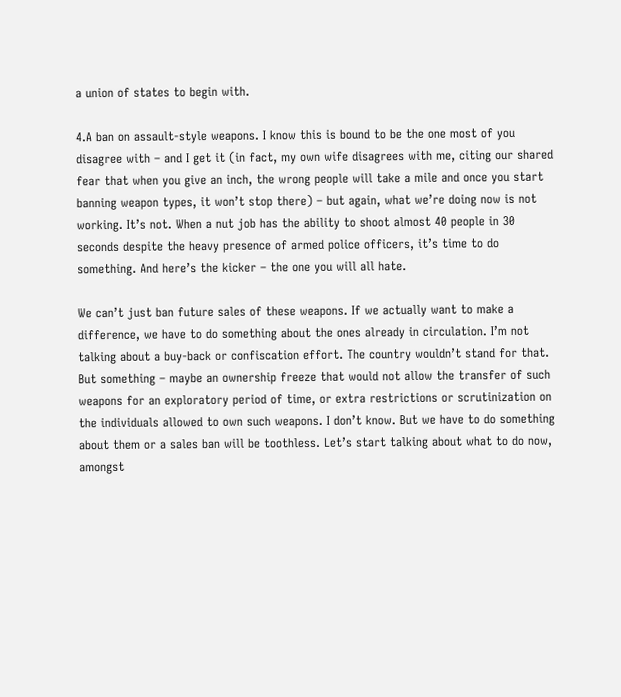a union of states to begin with.

4.A ban on assault-style weapons. I know this is bound to be the one most of you disagree with – and I get it (in fact, my own wife disagrees with me, citing our shared fear that when you give an inch, the wrong people will take a mile and once you start banning weapon types, it won’t stop there) – but again, what we’re doing now is not working. It’s not. When a nut job has the ability to shoot almost 40 people in 30 seconds despite the heavy presence of armed police officers, it’s time to do something. And here’s the kicker – the one you will all hate.

We can’t just ban future sales of these weapons. If we actually want to make a difference, we have to do something about the ones already in circulation. I’m not talking about a buy-back or confiscation effort. The country wouldn’t stand for that. But something – maybe an ownership freeze that would not allow the transfer of such weapons for an exploratory period of time, or extra restrictions or scrutinization on the individuals allowed to own such weapons. I don’t know. But we have to do something about them or a sales ban will be toothless. Let’s start talking about what to do now, amongst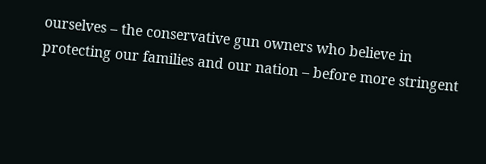ourselves – the conservative gun owners who believe in protecting our families and our nation – before more stringent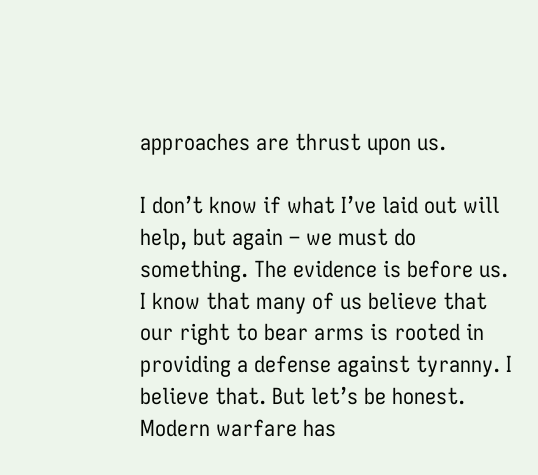approaches are thrust upon us.

I don’t know if what I’ve laid out will help, but again – we must do something. The evidence is before us. I know that many of us believe that our right to bear arms is rooted in providing a defense against tyranny. I believe that. But let’s be honest. Modern warfare has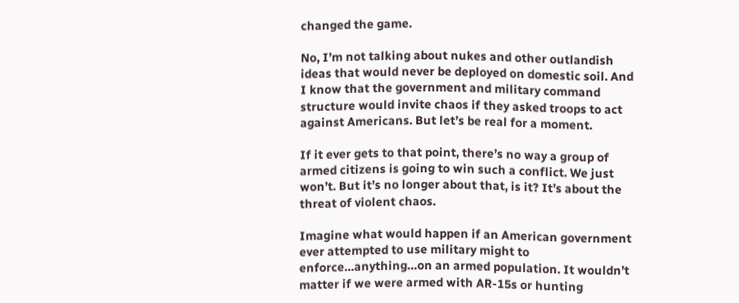changed the game.

No, I’m not talking about nukes and other outlandish ideas that would never be deployed on domestic soil. And I know that the government and military command structure would invite chaos if they asked troops to act against Americans. But let’s be real for a moment.

If it ever gets to that point, there’s no way a group of armed citizens is going to win such a conflict. We just won’t. But it’s no longer about that, is it? It’s about the threat of violent chaos.

Imagine what would happen if an American government ever attempted to use military might to enforce…anything…on an armed population. It wouldn’t matter if we were armed with AR-15s or hunting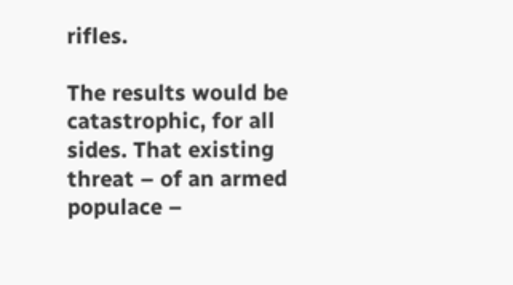rifles.

The results would be catastrophic, for all sides. That existing threat – of an armed populace –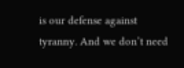is our defense against tyranny. And we don’t need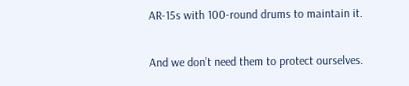AR-15s with 100-round drums to maintain it.

And we don’t need them to protect ourselves.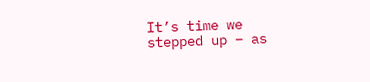It’s time we stepped up – as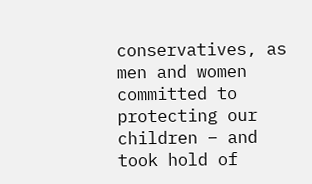conservatives, as men and women committed to protecting our children – and took hold of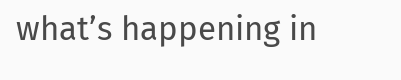what’s happening in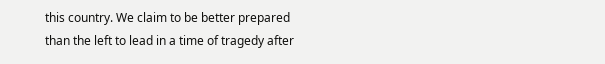this country. We claim to be better prepared than the left to lead in a time of tragedy after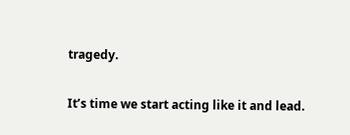tragedy.

It’s time we start acting like it and lead.